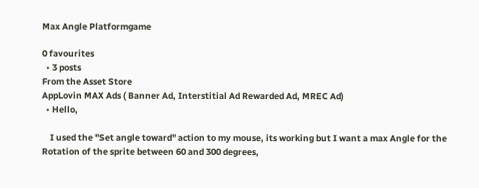Max Angle Platformgame

0 favourites
  • 3 posts
From the Asset Store
AppLovin MAX Ads ( Banner Ad, Interstitial Ad Rewarded Ad, MREC Ad)
  • Hello,

    I used the "Set angle toward" action to my mouse, its working but I want a max Angle for the Rotation of the sprite between 60 and 300 degrees,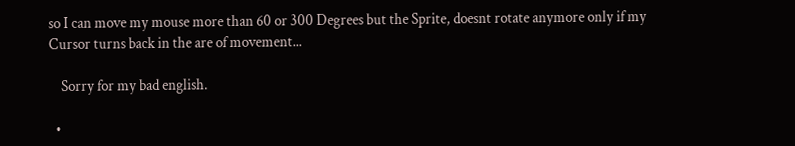so I can move my mouse more than 60 or 300 Degrees but the Sprite, doesnt rotate anymore only if my Cursor turns back in the are of movement...

    Sorry for my bad english.

  •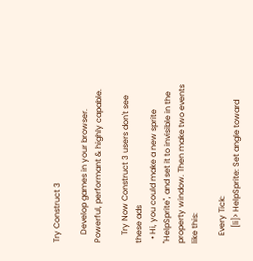Try Construct 3

    Develop games in your browser. Powerful, performant & highly capable.

    Try Now Construct 3 users don't see these ads
  • Hi, you could make a new sprite "HelpSprite", and set it to invisible in the property window. Then make two events like this:

    Every Tick:
        [li]> HelpSprite: Set angle toward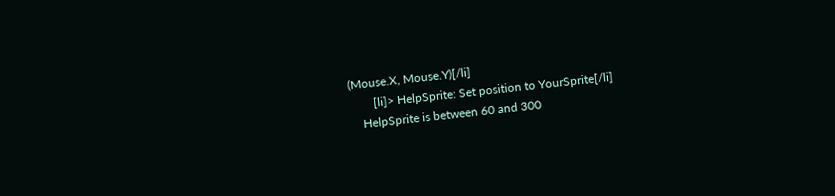(Mouse.X, Mouse.Y)[/li]
        [li]> HelpSprite: Set position to YourSprite[/li]
    HelpSprite is between 60 and 300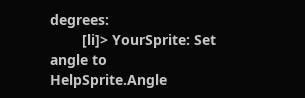degrees:
        [li]> YourSprite: Set angle to HelpSprite.Angle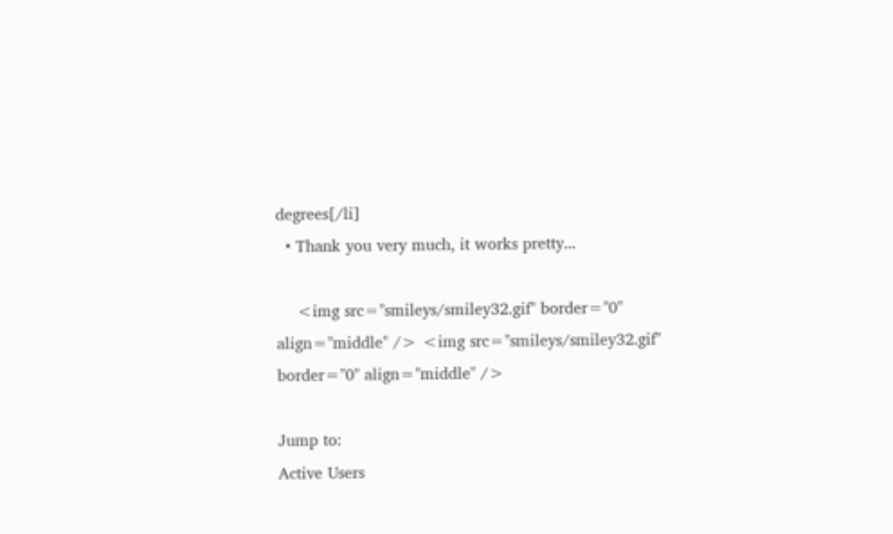degrees[/li]
  • Thank you very much, it works pretty...

    <img src="smileys/smiley32.gif" border="0" align="middle" /> <img src="smileys/smiley32.gif" border="0" align="middle" />

Jump to:
Active Users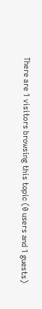There are 1 visitors browsing this topic (0 users and 1 guests)